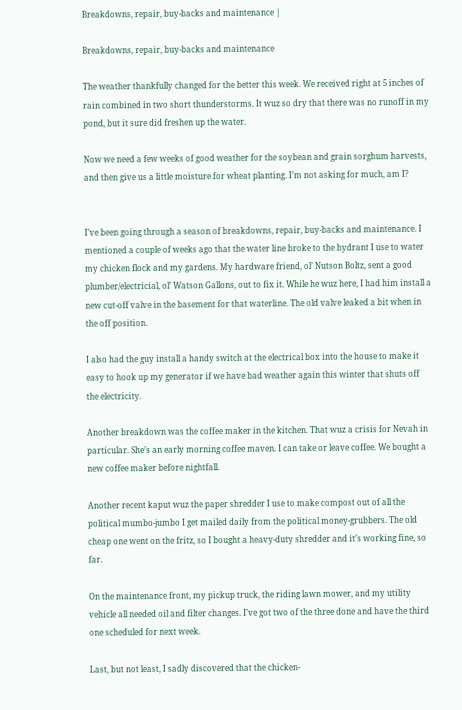Breakdowns, repair, buy-backs and maintenance |

Breakdowns, repair, buy-backs and maintenance

The weather thankfully changed for the better this week. We received right at 5 inches of rain combined in two short thunderstorms. It wuz so dry that there was no runoff in my pond, but it sure did freshen up the water.

Now we need a few weeks of good weather for the soybean and grain sorghum harvests, and then give us a little moisture for wheat planting. I’m not asking for much, am I?


I’ve been going through a season of breakdowns, repair, buy-backs and maintenance. I mentioned a couple of weeks ago that the water line broke to the hydrant I use to water my chicken flock and my gardens. My hardware friend, ol’ Nutson Boltz, sent a good plumber/electricial, ol’ Watson Gallons, out to fix it. While he wuz here, I had him install a new cut-off valve in the basement for that waterline. The old valve leaked a bit when in the off position.

I also had the guy install a handy switch at the electrical box into the house to make it easy to hook up my generator if we have bad weather again this winter that shuts off the electricity.

Another breakdown was the coffee maker in the kitchen. That wuz a crisis for Nevah in particular. She’s an early morning coffee maven. I can take or leave coffee. We bought a new coffee maker before nightfall.

Another recent kaput wuz the paper shredder I use to make compost out of all the political mumbo-jumbo I get mailed daily from the political money-grubbers. The old cheap one went on the fritz, so I bought a heavy-duty shredder and it’s working fine, so far.

On the maintenance front, my pickup truck, the riding lawn mower, and my utility vehicle all needed oil and filter changes. I’ve got two of the three done and have the third one scheduled for next week.

Last, but not least, I sadly discovered that the chicken-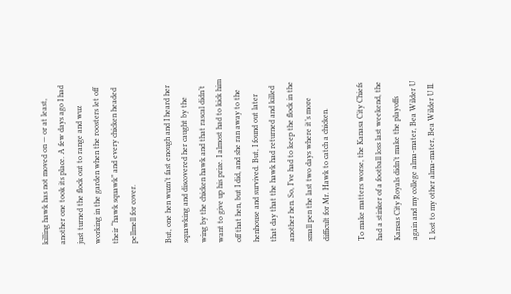killing hawk has not moved on — or at least, another one took its place. A few days ago I had just turned the flock out to range and wuz working in the garden when the roosters let off their “hawk squawk” and every chicken headed pellmell for cover.

But, one hen wuzn’t fast enough and I heard her squawking and discovered her caught by the wing by the chicken hawk and that rascal didn’t want to give up his prize. I almost had to kick him off that hen, but I did, and she ran away to the henhouse and survived. But, I found out later that day that the hawk had returned and killed another hen. So, I’ve had to keep the flock in the small pen the last two days where it’s more difficult for Mr. Hawk to catch a chicken.

To make matters worse, the Kanasa City Chiefs had a stinker of a football loss last weekend, the Kansas City Royals didn’t make the playoffs again and my college alma-mater, Bea Wilder U I, lost to my other alma-mater, Bea Wilder U II.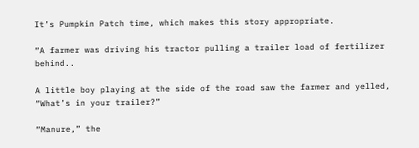It’s Pumpkin Patch time, which makes this story appropriate.

“A farmer was driving his tractor pulling a trailer load of fertilizer behind..

A little boy playing at the side of the road saw the farmer and yelled, “What’s in your trailer?”

“Manure,” the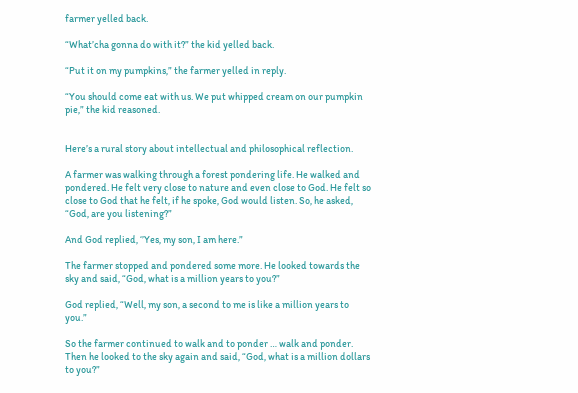farmer yelled back.

“What’cha gonna do with it?” the kid yelled back.

“Put it on my pumpkins,” the farmer yelled in reply.

“You should come eat with us. We put whipped cream on our pumpkin pie,” the kid reasoned.


Here’s a rural story about intellectual and philosophical reflection.

A farmer was walking through a forest pondering life. He walked and pondered. He felt very close to nature and even close to God. He felt so close to God that he felt, if he spoke, God would listen. So, he asked, “God, are you listening?”

And God replied, ‘’Yes, my son, I am here.”

The farmer stopped and pondered some more. He looked towards the sky and said, “God, what is a million years to you?”

God replied, “Well, my son, a second to me is like a million years to you.”

So the farmer continued to walk and to ponder … walk and ponder. Then he looked to the sky again and said, “God, what is a million dollars to you?”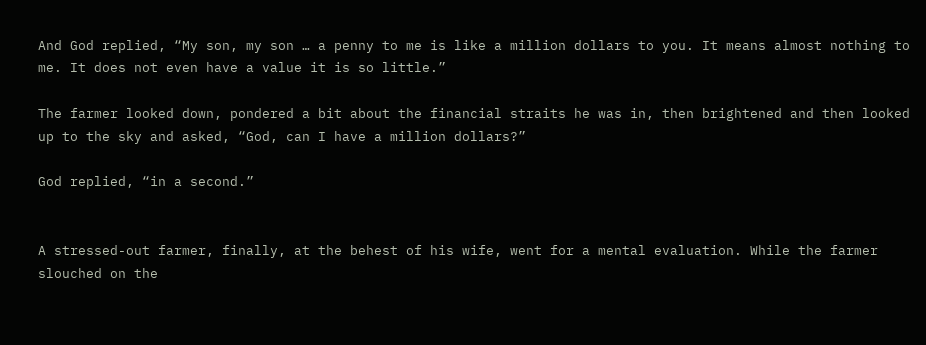And God replied, “My son, my son … a penny to me is like a million dollars to you. It means almost nothing to me. It does not even have a value it is so little.”

The farmer looked down, pondered a bit about the financial straits he was in, then brightened and then looked up to the sky and asked, “God, can I have a million dollars?”

God replied, “in a second.”


A stressed-out farmer, finally, at the behest of his wife, went for a mental evaluation. While the farmer slouched on the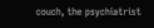couch, the psychiatrist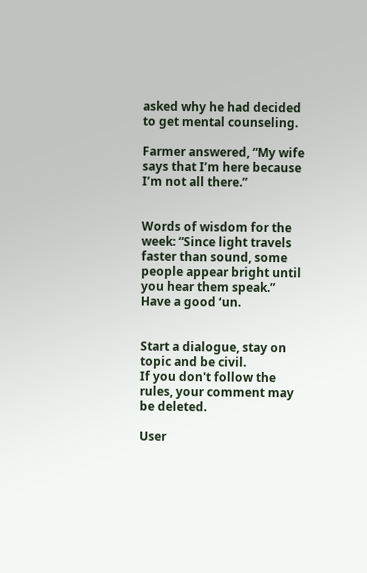asked why he had decided to get mental counseling.

Farmer answered, “My wife says that I’m here because I’m not all there.”


Words of wisdom for the week: “Since light travels faster than sound, some people appear bright until you hear them speak.” Have a good ‘un.


Start a dialogue, stay on topic and be civil.
If you don't follow the rules, your comment may be deleted.

User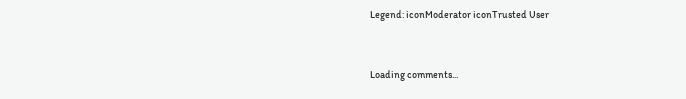Legend: iconModerator iconTrusted User


Loading comments...